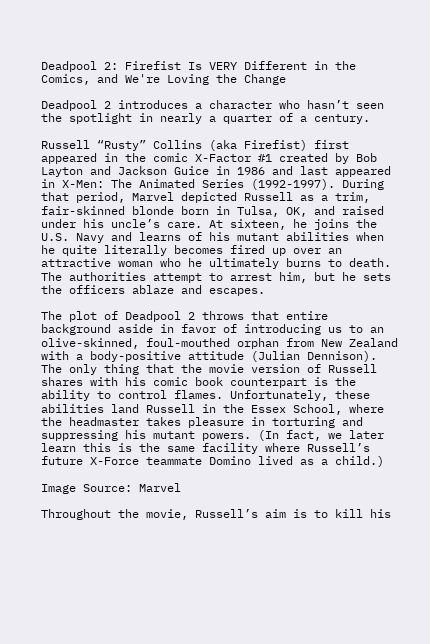Deadpool 2: Firefist Is VERY Different in the Comics, and We're Loving the Change

Deadpool 2 introduces a character who hasn’t seen the spotlight in nearly a quarter of a century.

Russell “Rusty” Collins (aka Firefist) first appeared in the comic X-Factor #1 created by Bob Layton and Jackson Guice in 1986 and last appeared in X-Men: The Animated Series (1992-1997). During that period, Marvel depicted Russell as a trim, fair-skinned blonde born in Tulsa, OK, and raised under his uncle’s care. At sixteen, he joins the U.S. Navy and learns of his mutant abilities when he quite literally becomes fired up over an attractive woman who he ultimately burns to death. The authorities attempt to arrest him, but he sets the officers ablaze and escapes.

The plot of Deadpool 2 throws that entire background aside in favor of introducing us to an olive-skinned, foul-mouthed orphan from New Zealand with a body-positive attitude (Julian Dennison). The only thing that the movie version of Russell shares with his comic book counterpart is the ability to control flames. Unfortunately, these abilities land Russell in the Essex School, where the headmaster takes pleasure in torturing and suppressing his mutant powers. (In fact, we later learn this is the same facility where Russell’s future X-Force teammate Domino lived as a child.)

Image Source: Marvel

Throughout the movie, Russell’s aim is to kill his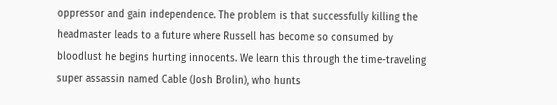oppressor and gain independence. The problem is that successfully killing the headmaster leads to a future where Russell has become so consumed by bloodlust he begins hurting innocents. We learn this through the time-traveling super assassin named Cable (Josh Brolin), who hunts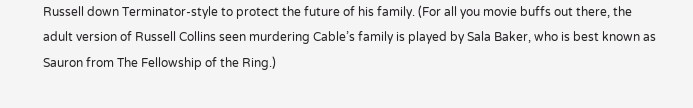Russell down Terminator-style to protect the future of his family. (For all you movie buffs out there, the adult version of Russell Collins seen murdering Cable’s family is played by Sala Baker, who is best known as Sauron from The Fellowship of the Ring.)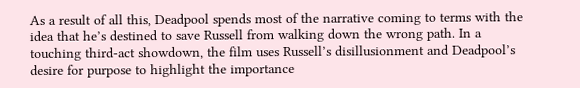As a result of all this, Deadpool spends most of the narrative coming to terms with the idea that he’s destined to save Russell from walking down the wrong path. In a touching third-act showdown, the film uses Russell’s disillusionment and Deadpool’s desire for purpose to highlight the importance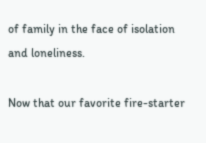of family in the face of isolation and loneliness.

Now that our favorite fire-starter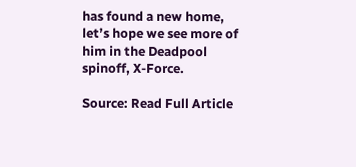has found a new home, let’s hope we see more of him in the Deadpool spinoff, X-Force.

Source: Read Full Article